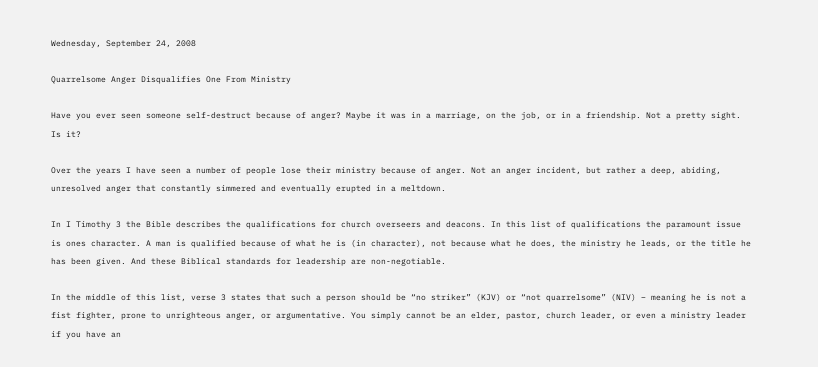Wednesday, September 24, 2008

Quarrelsome Anger Disqualifies One From Ministry

Have you ever seen someone self-destruct because of anger? Maybe it was in a marriage, on the job, or in a friendship. Not a pretty sight. Is it?

Over the years I have seen a number of people lose their ministry because of anger. Not an anger incident, but rather a deep, abiding, unresolved anger that constantly simmered and eventually erupted in a meltdown.

In I Timothy 3 the Bible describes the qualifications for church overseers and deacons. In this list of qualifications the paramount issue is ones character. A man is qualified because of what he is (in character), not because what he does, the ministry he leads, or the title he has been given. And these Biblical standards for leadership are non-negotiable.

In the middle of this list, verse 3 states that such a person should be “no striker” (KJV) or “not quarrelsome” (NIV) – meaning he is not a fist fighter, prone to unrighteous anger, or argumentative. You simply cannot be an elder, pastor, church leader, or even a ministry leader if you have an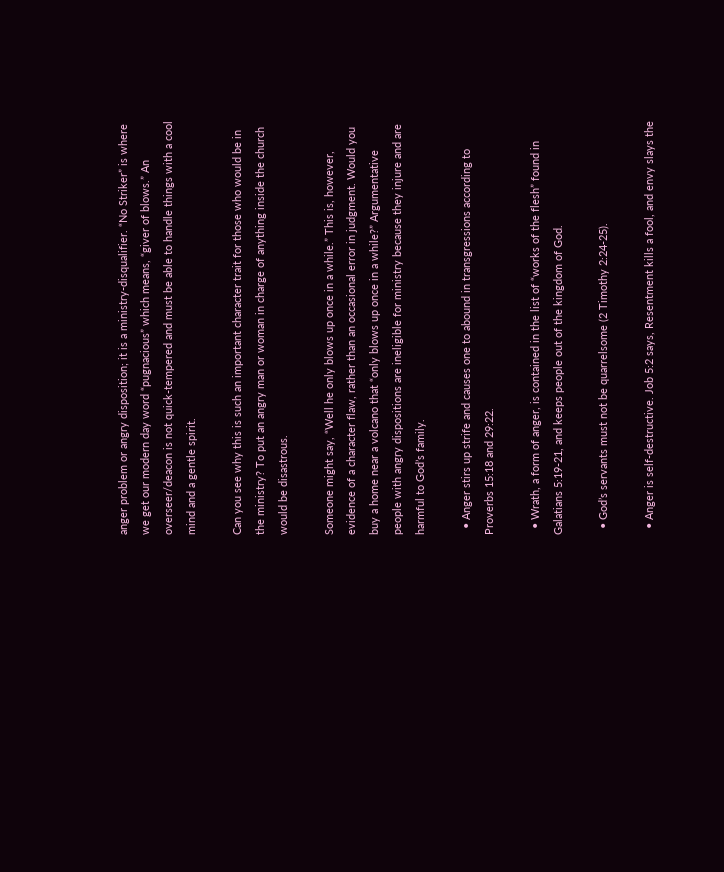anger problem or angry disposition; it is a ministry-disqualifier. “No Striker” is where we get our modern day word “pugnacious” which means, “giver of blows.” An overseer/deacon is not quick-tempered and must be able to handle things with a cool mind and a gentle spirit.

Can you see why this is such an important character trait for those who would be in the ministry? To put an angry man or woman in charge of anything inside the church would be disastrous.

Someone might say, “Well he only blows up once in a while.” This is, however, evidence of a character flaw, rather than an occasional error in judgment. Would you buy a home near a volcano that “only blows up once in a while?” Argumentative people with angry dispositions are ineligible for ministry because they injure and are harmful to God’s family.

  • Anger stirs up strife and causes one to abound in transgressions according to Proverbs 15:18 and 29:22.

  • Wrath, a form of anger, is contained in the list of “works of the flesh” found in Galatians 5:19-21, and keeps people out of the kingdom of God.

  • God’s servants must not be quarrelsome (2 Timothy 2:24-25).

  • Anger is self-destructive. Job 5:2 says, Resentment kills a fool, and envy slays the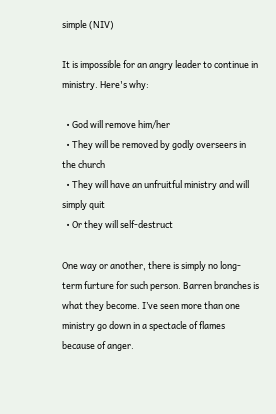simple (NIV)

It is impossible for an angry leader to continue in ministry. Here's why:

  • God will remove him/her
  • They will be removed by godly overseers in the church
  • They will have an unfruitful ministry and will simply quit
  • Or they will self-destruct

One way or another, there is simply no long-term furture for such person. Barren branches is what they become. I’ve seen more than one ministry go down in a spectacle of flames because of anger.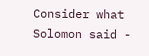Consider what Solomon said -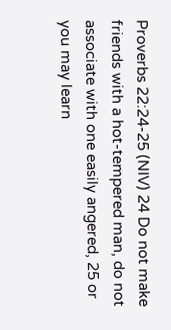Proverbs 22:24-25 (NIV) 24 Do not make friends with a hot-tempered man, do not associate with one easily angered, 25 or you may learn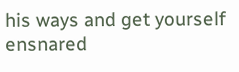his ways and get yourself ensnared